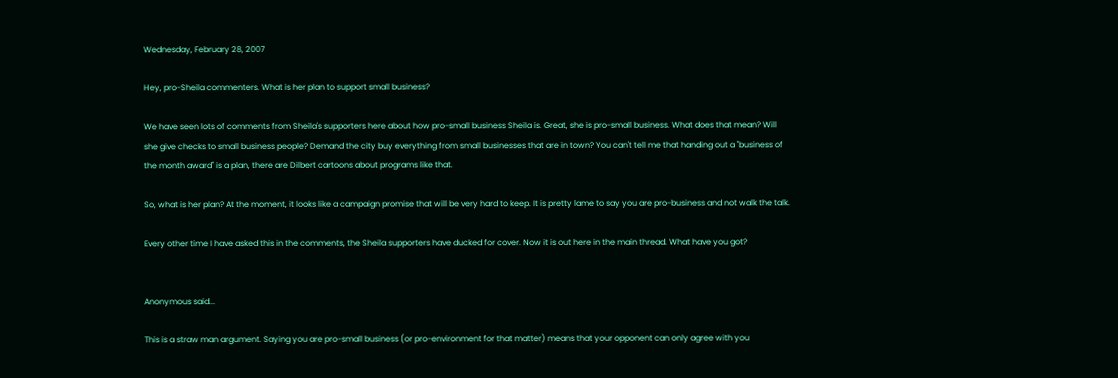Wednesday, February 28, 2007

Hey, pro-Sheila commenters. What is her plan to support small business?

We have seen lots of comments from Sheila's supporters here about how pro-small business Sheila is. Great, she is pro-small business. What does that mean? Will she give checks to small business people? Demand the city buy everything from small businesses that are in town? You can't tell me that handing out a "business of the month award" is a plan, there are Dilbert cartoons about programs like that.

So, what is her plan? At the moment, it looks like a campaign promise that will be very hard to keep. It is pretty lame to say you are pro-business and not walk the talk.

Every other time I have asked this in the comments, the Sheila supporters have ducked for cover. Now it is out here in the main thread. What have you got?


Anonymous said...

This is a straw man argument. Saying you are pro-small business (or pro-environment for that matter) means that your opponent can only agree with you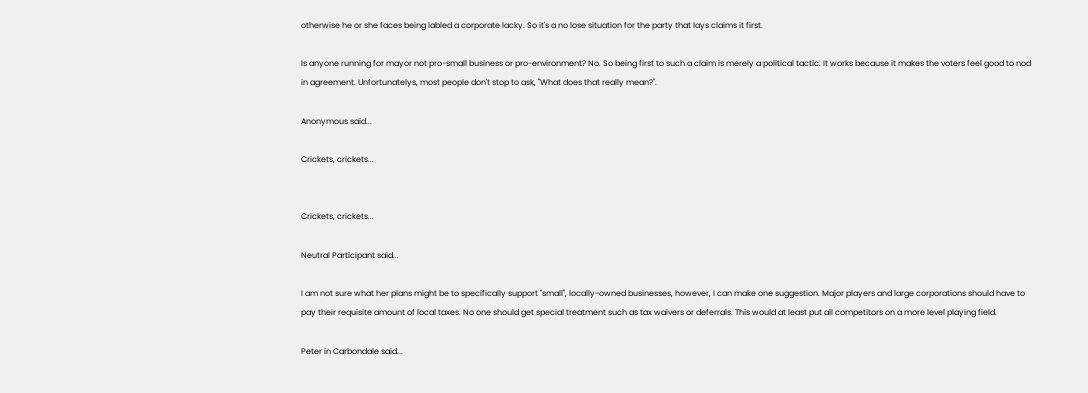otherwise he or she faces being labled a corporate lacky. So it's a no lose situation for the party that lays claims it first.

Is anyone running for mayor not pro-small business or pro-environment? No. So being first to such a claim is merely a political tactic. It works because it makes the voters feel good to nod in agreement. Unfortunatelys, most people don't stop to ask, "What does that really mean?".

Anonymous said...

Crickets, crickets...


Crickets, crickets...

Neutral Participant said...

I am not sure what her plans might be to specifically support "small", locally-owned businesses, however, I can make one suggestion. Major players and large corporations should have to pay their requisite amount of local taxes. No one should get special treatment such as tax waivers or deferrals. This would at least put all competitors on a more level playing field.

Peter in Carbondale said...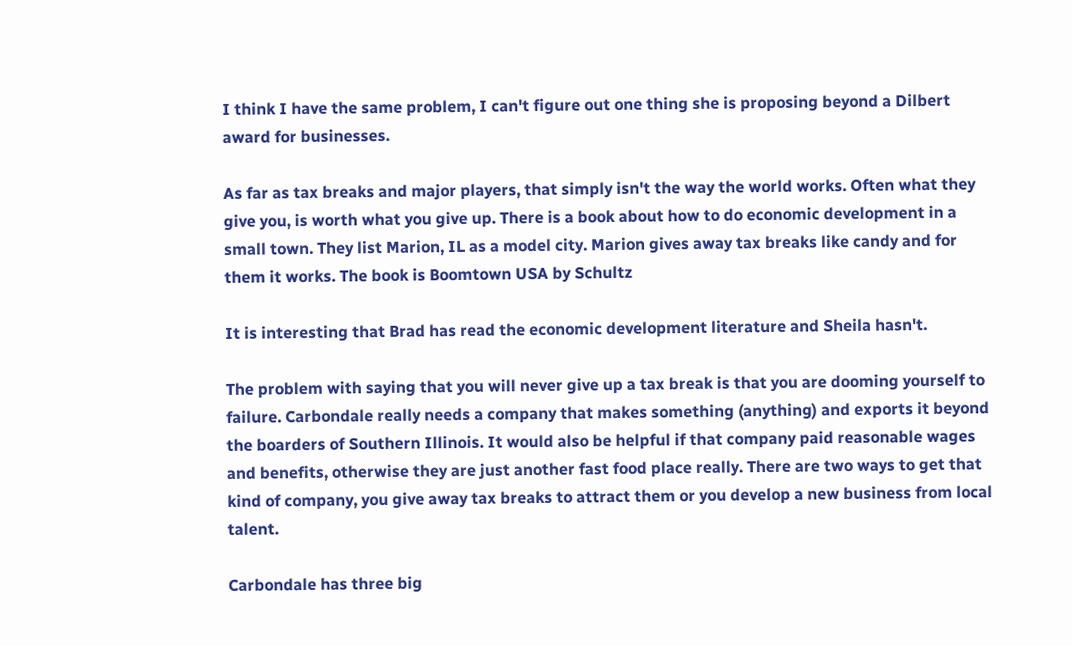I think I have the same problem, I can't figure out one thing she is proposing beyond a Dilbert award for businesses.

As far as tax breaks and major players, that simply isn't the way the world works. Often what they give you, is worth what you give up. There is a book about how to do economic development in a small town. They list Marion, IL as a model city. Marion gives away tax breaks like candy and for them it works. The book is Boomtown USA by Schultz

It is interesting that Brad has read the economic development literature and Sheila hasn't.

The problem with saying that you will never give up a tax break is that you are dooming yourself to failure. Carbondale really needs a company that makes something (anything) and exports it beyond the boarders of Southern Illinois. It would also be helpful if that company paid reasonable wages and benefits, otherwise they are just another fast food place really. There are two ways to get that kind of company, you give away tax breaks to attract them or you develop a new business from local talent.

Carbondale has three big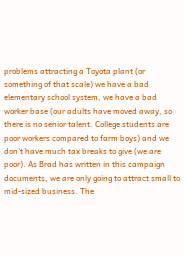problems attracting a Toyota plant (or something of that scale) we have a bad elementary school system, we have a bad worker base (our adults have moved away, so there is no senior talent. College students are poor workers compared to farm boys) and we don't have much tax breaks to give (we are poor). As Brad has written in this campaign documents, we are only going to attract small to mid-sized business. The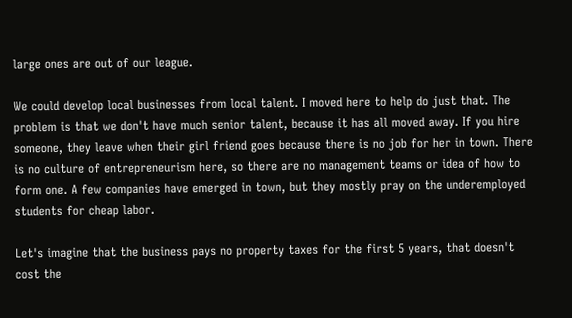large ones are out of our league.

We could develop local businesses from local talent. I moved here to help do just that. The problem is that we don't have much senior talent, because it has all moved away. If you hire someone, they leave when their girl friend goes because there is no job for her in town. There is no culture of entrepreneurism here, so there are no management teams or idea of how to form one. A few companies have emerged in town, but they mostly pray on the underemployed students for cheap labor.

Let's imagine that the business pays no property taxes for the first 5 years, that doesn't cost the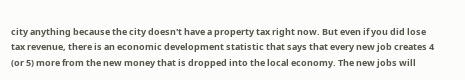city anything because the city doesn't have a property tax right now. But even if you did lose tax revenue, there is an economic development statistic that says that every new job creates 4 (or 5) more from the new money that is dropped into the local economy. The new jobs will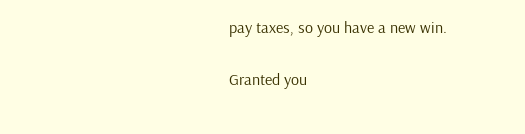pay taxes, so you have a new win.

Granted you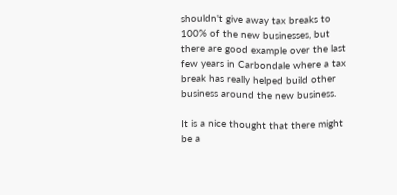shouldn't give away tax breaks to 100% of the new businesses, but there are good example over the last few years in Carbondale where a tax break has really helped build other business around the new business.

It is a nice thought that there might be a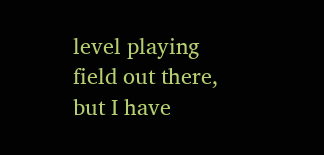level playing field out there, but I have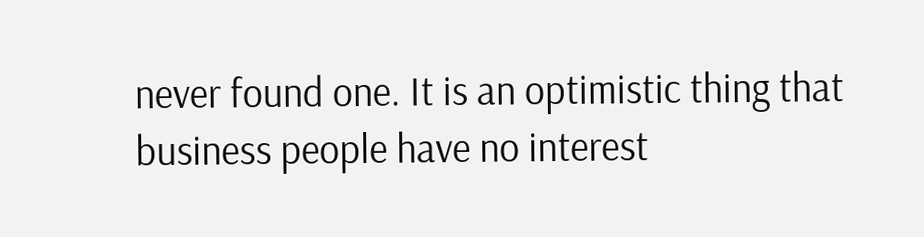never found one. It is an optimistic thing that business people have no interest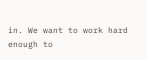in. We want to work hard enough to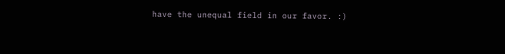have the unequal field in our favor. :)